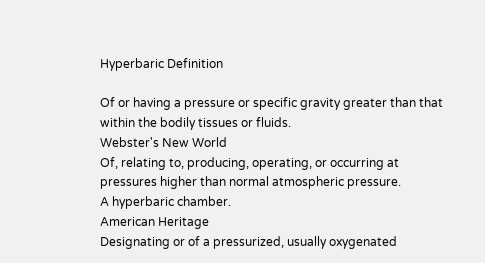Hyperbaric Definition

Of or having a pressure or specific gravity greater than that within the bodily tissues or fluids.
Webster's New World
Of, relating to, producing, operating, or occurring at pressures higher than normal atmospheric pressure.
A hyperbaric chamber.
American Heritage
Designating or of a pressurized, usually oxygenated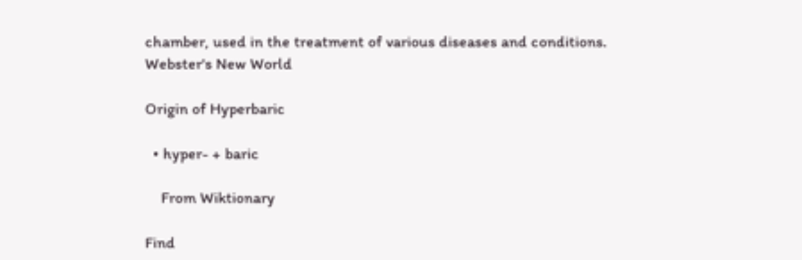chamber, used in the treatment of various diseases and conditions.
Webster's New World

Origin of Hyperbaric

  • hyper- + baric

    From Wiktionary

Find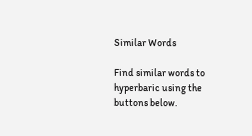Similar Words

Find similar words to hyperbaric using the buttons below.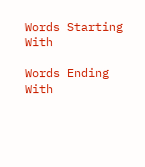Words Starting With

Words Ending With